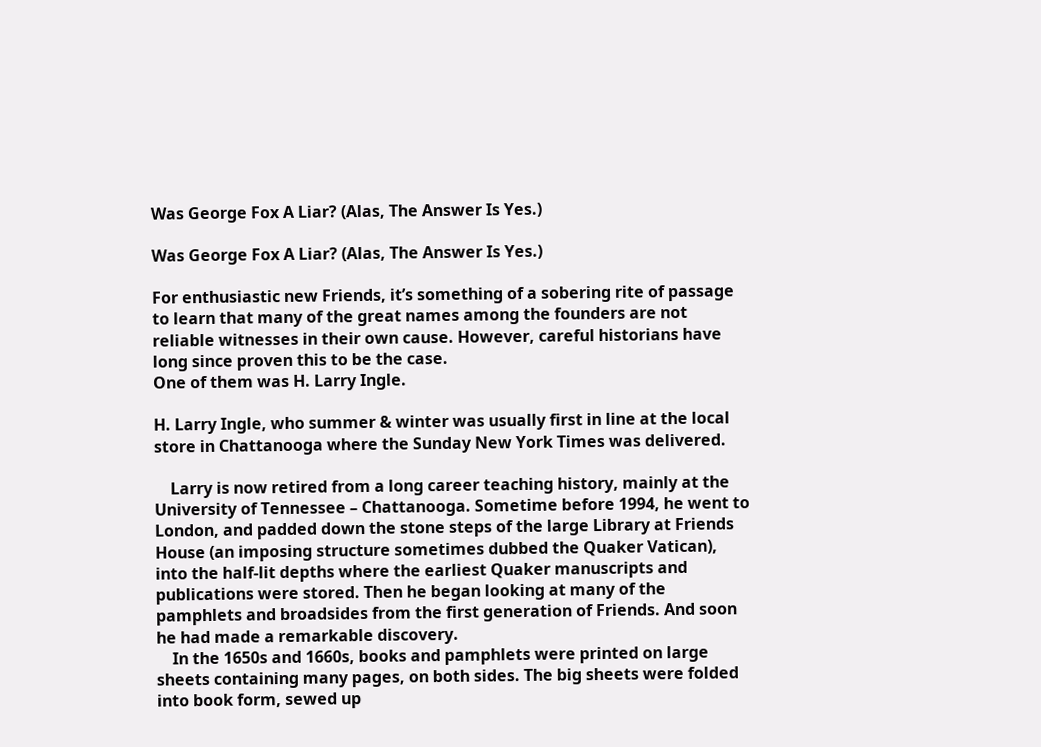Was George Fox A Liar? (Alas, The Answer Is Yes.)

Was George Fox A Liar? (Alas, The Answer Is Yes.)

For enthusiastic new Friends, it’s something of a sobering rite of passage to learn that many of the great names among the founders are not reliable witnesses in their own cause. However, careful historians have long since proven this to be the case.
One of them was H. Larry Ingle.

H. Larry Ingle, who summer & winter was usually first in line at the local store in Chattanooga where the Sunday New York Times was delivered.

    Larry is now retired from a long career teaching history, mainly at the University of Tennessee – Chattanooga. Sometime before 1994, he went to London, and padded down the stone steps of the large Library at Friends House (an imposing structure sometimes dubbed the Quaker Vatican), into the half-lit depths where the earliest Quaker manuscripts and publications were stored. Then he began looking at many of the pamphlets and broadsides from the first generation of Friends. And soon he had made a remarkable discovery.
    In the 1650s and 1660s, books and pamphlets were printed on large sheets containing many pages, on both sides. The big sheets were folded into book form, sewed up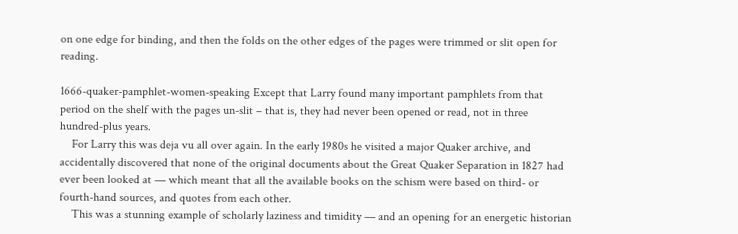on one edge for binding, and then the folds on the other edges of the pages were trimmed or slit open for reading.

1666-quaker-pamphlet-women-speaking Except that Larry found many important pamphlets from that period on the shelf with the pages un-slit – that is, they had never been opened or read, not in three hundred-plus years.
    For Larry this was deja vu all over again. In the early 1980s he visited a major Quaker archive, and accidentally discovered that none of the original documents about the Great Quaker Separation in 1827 had ever been looked at — which meant that all the available books on the schism were based on third- or fourth-hand sources, and quotes from each other.
    This was a stunning example of scholarly laziness and timidity — and an opening for an energetic historian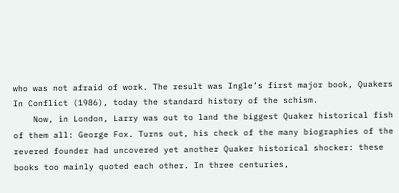who was not afraid of work. The result was Ingle’s first major book, Quakers In Conflict (1986), today the standard history of the schism.
    Now, in London, Larry was out to land the biggest Quaker historical fish of them all: George Fox. Turns out, his check of the many biographies of the revered founder had uncovered yet another Quaker historical shocker: these books too mainly quoted each other. In three centuries,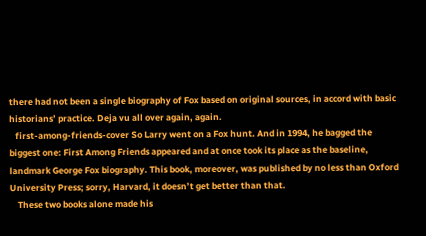there had not been a single biography of Fox based on original sources, in accord with basic historians’ practice. Deja vu all over again, again.
   first-among-friends-cover So Larry went on a Fox hunt. And in 1994, he bagged the biggest one: First Among Friends appeared and at once took its place as the baseline, landmark George Fox biography. This book, moreover, was published by no less than Oxford University Press; sorry, Harvard, it doesn’t get better than that.
    These two books alone made his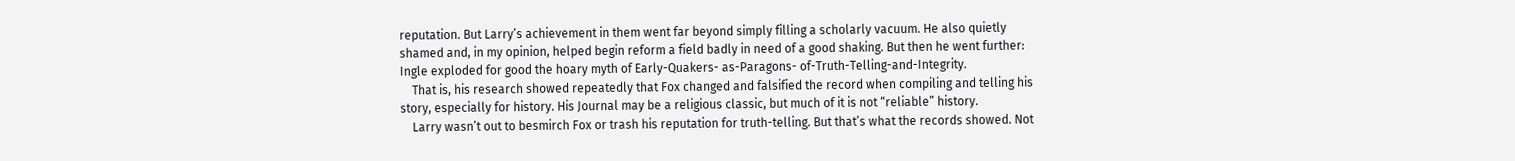reputation. But Larry’s achievement in them went far beyond simply filling a scholarly vacuum. He also quietly shamed and, in my opinion, helped begin reform a field badly in need of a good shaking. But then he went further: Ingle exploded for good the hoary myth of Early-Quakers- as-Paragons- of-Truth-Telling-and-Integrity.
    That is, his research showed repeatedly that Fox changed and falsified the record when compiling and telling his story, especially for history. His Journal may be a religious classic, but much of it is not “reliable” history.
    Larry wasn’t out to besmirch Fox or trash his reputation for truth-telling. But that’s what the records showed. Not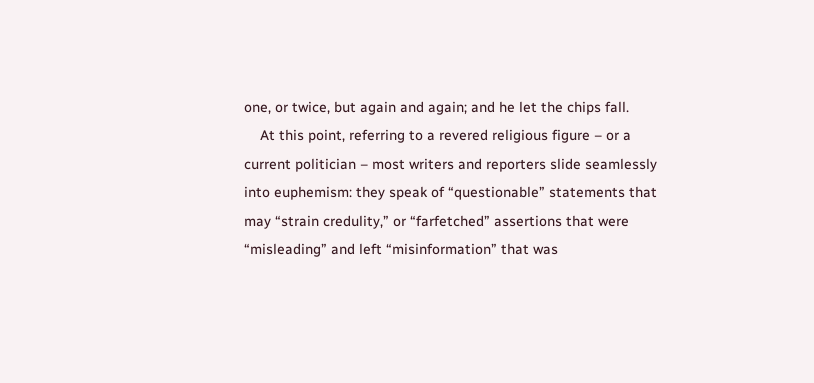one, or twice, but again and again; and he let the chips fall.
    At this point, referring to a revered religious figure – or a current politician – most writers and reporters slide seamlessly into euphemism: they speak of “questionable” statements that may “strain credulity,” or “farfetched” assertions that were “misleading” and left “misinformation” that was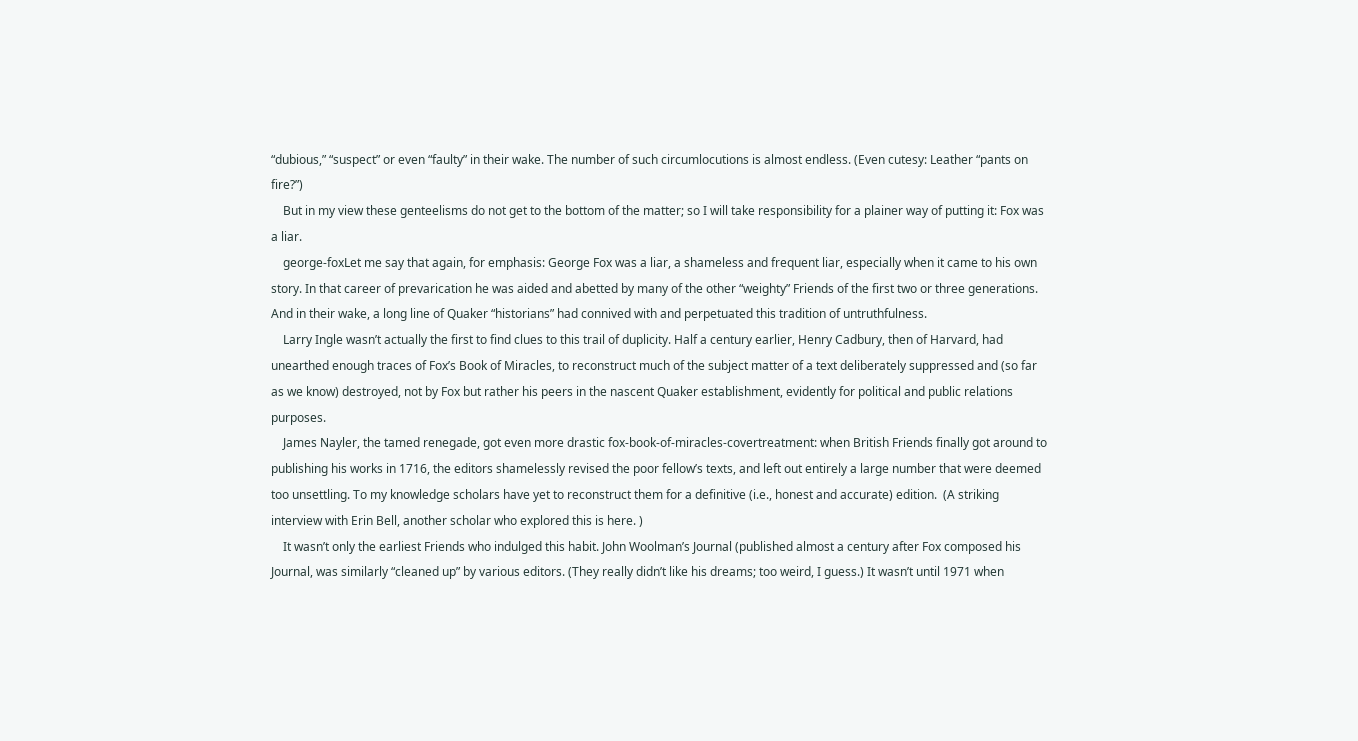“dubious,” “suspect” or even “faulty” in their wake. The number of such circumlocutions is almost endless. (Even cutesy: Leather “pants on fire?”)
    But in my view these genteelisms do not get to the bottom of the matter; so I will take responsibility for a plainer way of putting it: Fox was a liar.
    george-foxLet me say that again, for emphasis: George Fox was a liar, a shameless and frequent liar, especially when it came to his own story. In that career of prevarication he was aided and abetted by many of the other “weighty” Friends of the first two or three generations. And in their wake, a long line of Quaker “historians” had connived with and perpetuated this tradition of untruthfulness.
    Larry Ingle wasn’t actually the first to find clues to this trail of duplicity. Half a century earlier, Henry Cadbury, then of Harvard, had unearthed enough traces of Fox’s Book of Miracles, to reconstruct much of the subject matter of a text deliberately suppressed and (so far as we know) destroyed, not by Fox but rather his peers in the nascent Quaker establishment, evidently for political and public relations purposes.
    James Nayler, the tamed renegade, got even more drastic fox-book-of-miracles-covertreatment: when British Friends finally got around to publishing his works in 1716, the editors shamelessly revised the poor fellow’s texts, and left out entirely a large number that were deemed too unsettling. To my knowledge scholars have yet to reconstruct them for a definitive (i.e., honest and accurate) edition.  (A striking interview with Erin Bell, another scholar who explored this is here. )
    It wasn’t only the earliest Friends who indulged this habit. John Woolman’s Journal (published almost a century after Fox composed his Journal, was similarly “cleaned up” by various editors. (They really didn’t like his dreams; too weird, I guess.) It wasn’t until 1971 when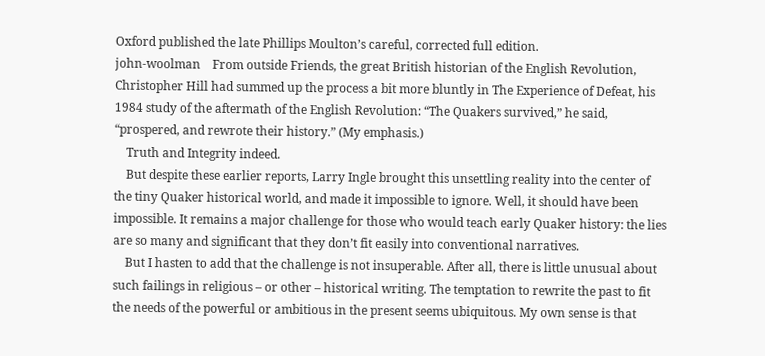Oxford published the late Phillips Moulton’s careful, corrected full edition.
john-woolman    From outside Friends, the great British historian of the English Revolution, Christopher Hill had summed up the process a bit more bluntly in The Experience of Defeat, his 1984 study of the aftermath of the English Revolution: “The Quakers survived,” he said, “prospered, and rewrote their history.” (My emphasis.)
    Truth and Integrity indeed.
    But despite these earlier reports, Larry Ingle brought this unsettling reality into the center of the tiny Quaker historical world, and made it impossible to ignore. Well, it should have been impossible. It remains a major challenge for those who would teach early Quaker history: the lies are so many and significant that they don’t fit easily into conventional narratives.
    But I hasten to add that the challenge is not insuperable. After all, there is little unusual about such failings in religious – or other – historical writing. The temptation to rewrite the past to fit the needs of the powerful or ambitious in the present seems ubiquitous. My own sense is that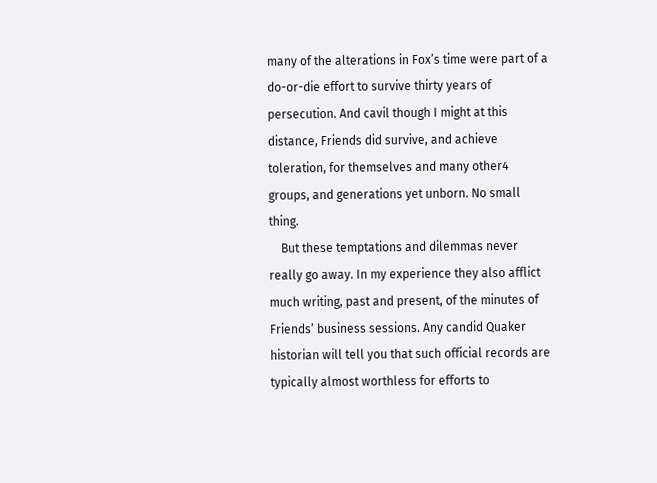many of the alterations in Fox’s time were part of a do-or-die effort to survive thirty years of persecution. And cavil though I might at this distance, Friends did survive, and achieve toleration, for themselves and many other4 groups, and generations yet unborn. No small thing.
    But these temptations and dilemmas never really go away. In my experience they also afflict much writing, past and present, of the minutes of Friends’ business sessions. Any candid Quaker historian will tell you that such official records are typically almost worthless for efforts to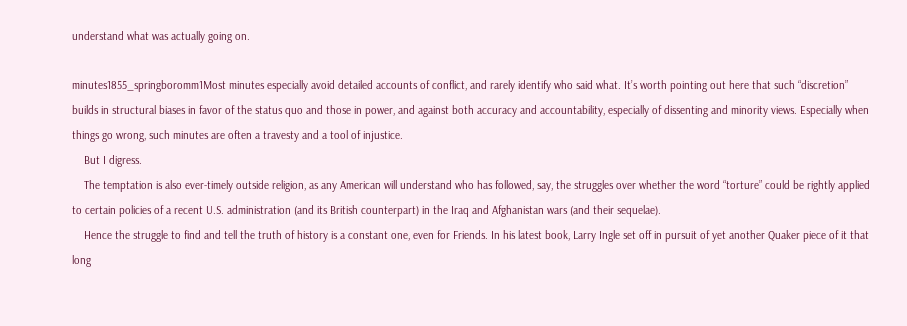understand what was actually going on.

minutes1855_springboromm1Most minutes especially avoid detailed accounts of conflict, and rarely identify who said what. It’s worth pointing out here that such “discretion” builds in structural biases in favor of the status quo and those in power, and against both accuracy and accountability, especially of dissenting and minority views. Especially when things go wrong, such minutes are often a travesty and a tool of injustice.
    But I digress.
    The temptation is also ever-timely outside religion, as any American will understand who has followed, say, the struggles over whether the word “torture” could be rightly applied to certain policies of a recent U.S. administration (and its British counterpart) in the Iraq and Afghanistan wars (and their sequelae).
    Hence the struggle to find and tell the truth of history is a constant one, even for Friends. In his latest book, Larry Ingle set off in pursuit of yet another Quaker piece of it that long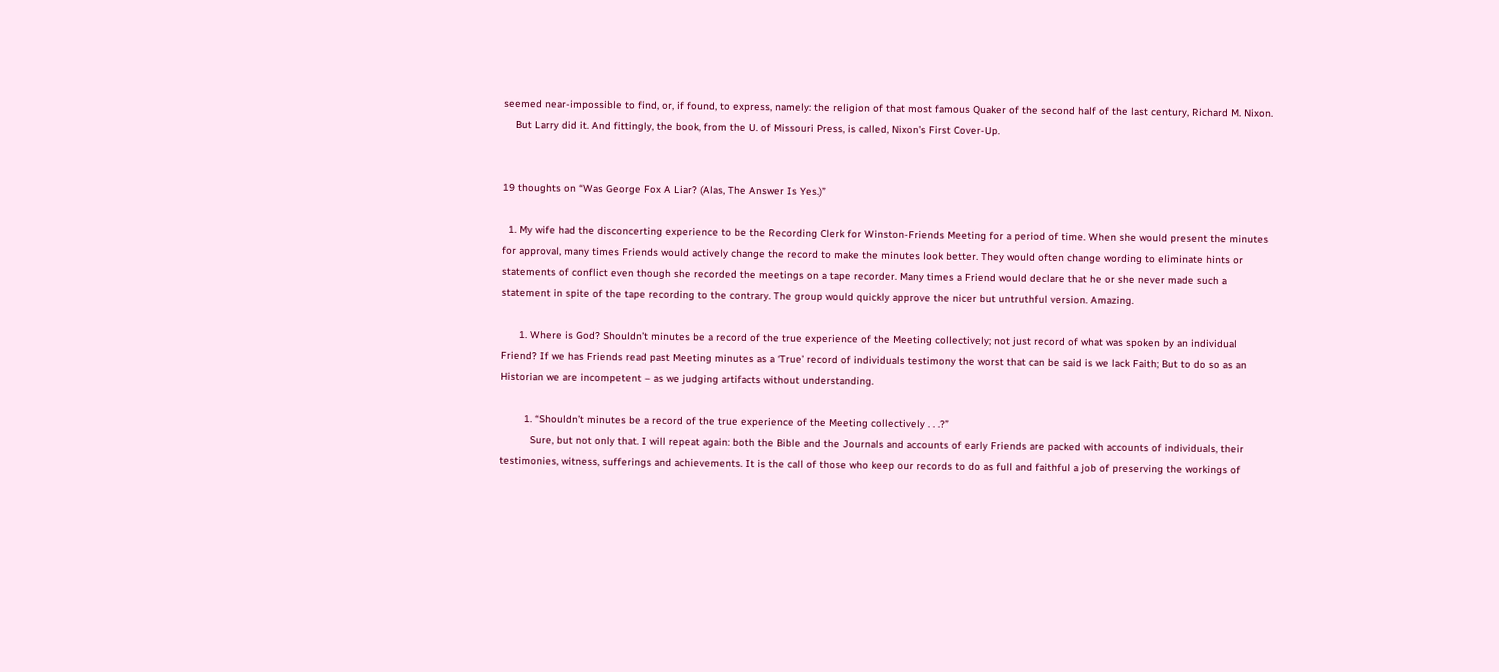seemed near-impossible to find, or, if found, to express, namely: the religion of that most famous Quaker of the second half of the last century, Richard M. Nixon.
    But Larry did it. And fittingly, the book, from the U. of Missouri Press, is called, Nixon’s First Cover-Up.


19 thoughts on “Was George Fox A Liar? (Alas, The Answer Is Yes.)”

  1. My wife had the disconcerting experience to be the Recording Clerk for Winston-Friends Meeting for a period of time. When she would present the minutes for approval, many times Friends would actively change the record to make the minutes look better. They would often change wording to eliminate hints or statements of conflict even though she recorded the meetings on a tape recorder. Many times a Friend would declare that he or she never made such a statement in spite of the tape recording to the contrary. The group would quickly approve the nicer but untruthful version. Amazing.

      1. Where is God? Shouldn’t minutes be a record of the true experience of the Meeting collectively; not just record of what was spoken by an individual Friend? If we has Friends read past Meeting minutes as a ‘True’ record of individuals testimony the worst that can be said is we lack Faith; But to do so as an Historian we are incompetent – as we judging artifacts without understanding.

        1. “Shouldn’t minutes be a record of the true experience of the Meeting collectively . . .?”
          Sure, but not only that. I will repeat again: both the Bible and the Journals and accounts of early Friends are packed with accounts of individuals, their testimonies, witness, sufferings and achievements. It is the call of those who keep our records to do as full and faithful a job of preserving the workings of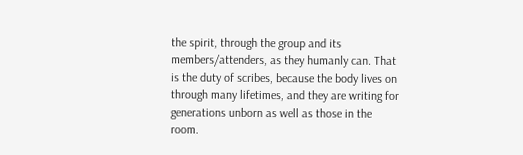the spirit, through the group and its members/attenders, as they humanly can. That is the duty of scribes, because the body lives on through many lifetimes, and they are writing for generations unborn as well as those in the room.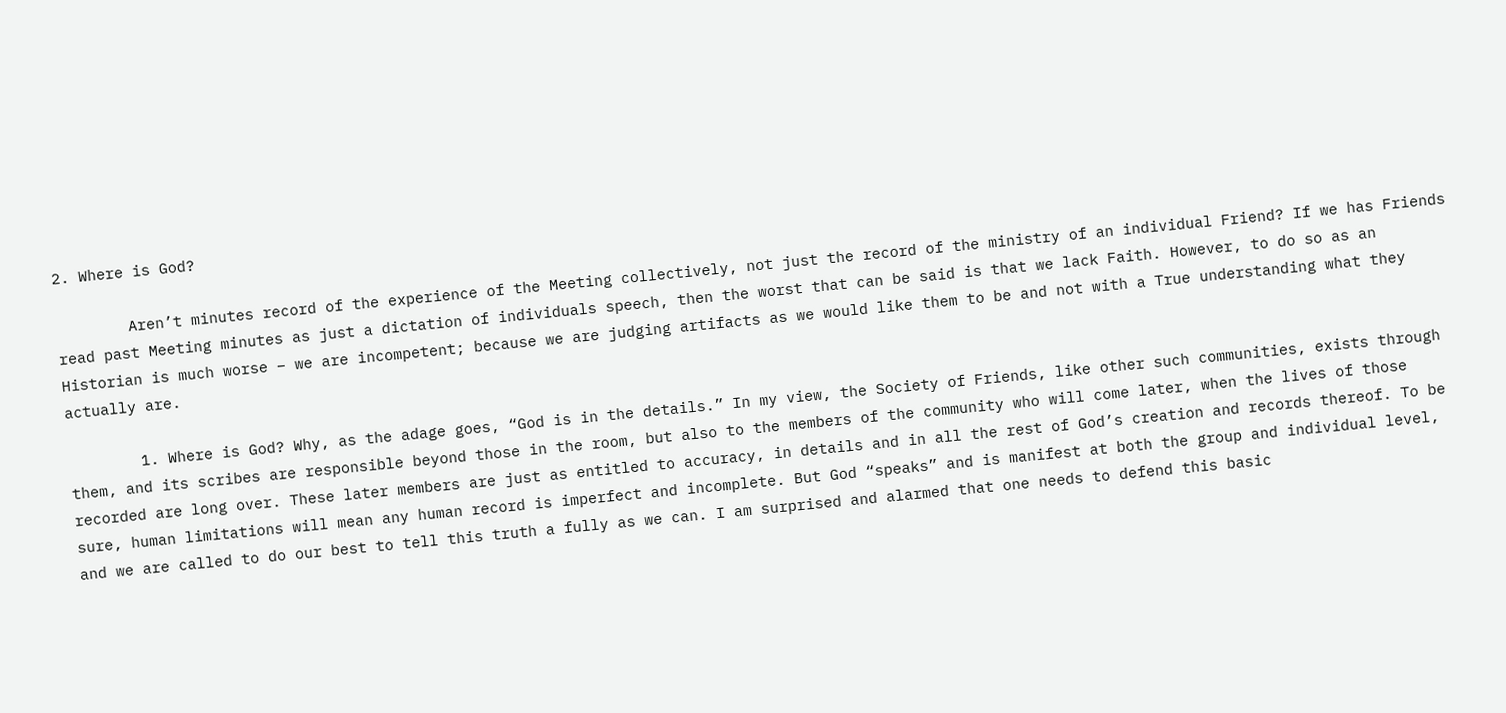2. Where is God?

        Aren’t minutes record of the experience of the Meeting collectively, not just the record of the ministry of an individual Friend? If we has Friends read past Meeting minutes as just a dictation of individuals speech, then the worst that can be said is that we lack Faith. However, to do so as an Historian is much worse – we are incompetent; because we are judging artifacts as we would like them to be and not with a True understanding what they actually are.

        1. Where is God? Why, as the adage goes, “God is in the details.” In my view, the Society of Friends, like other such communities, exists through them, and its scribes are responsible beyond those in the room, but also to the members of the community who will come later, when the lives of those recorded are long over. These later members are just as entitled to accuracy, in details and in all the rest of God’s creation and records thereof. To be sure, human limitations will mean any human record is imperfect and incomplete. But God “speaks” and is manifest at both the group and individual level, and we are called to do our best to tell this truth a fully as we can. I am surprised and alarmed that one needs to defend this basic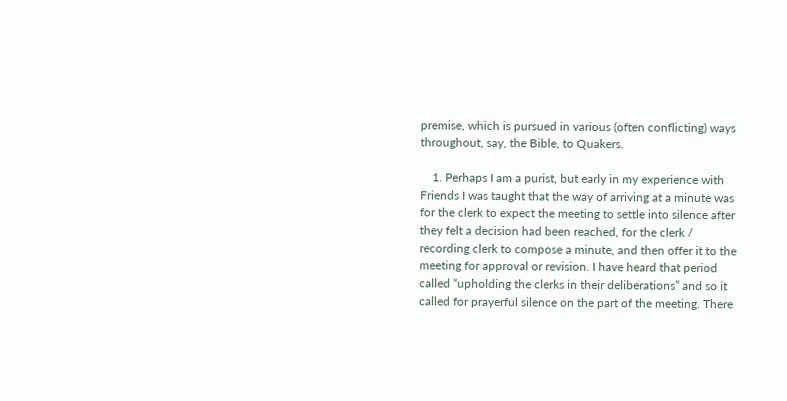premise, which is pursued in various (often conflicting) ways throughout, say, the Bible, to Quakers.

    1. Perhaps I am a purist, but early in my experience with Friends I was taught that the way of arriving at a minute was for the clerk to expect the meeting to settle into silence after they felt a decision had been reached, for the clerk / recording clerk to compose a minute, and then offer it to the meeting for approval or revision. I have heard that period called “upholding the clerks in their deliberations” and so it called for prayerful silence on the part of the meeting. There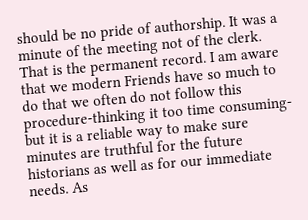should be no pride of authorship. It was a minute of the meeting not of the clerk. That is the permanent record. I am aware that we modern Friends have so much to do that we often do not follow this procedure-thinking it too time consuming- but it is a reliable way to make sure minutes are truthful for the future historians as well as for our immediate needs. As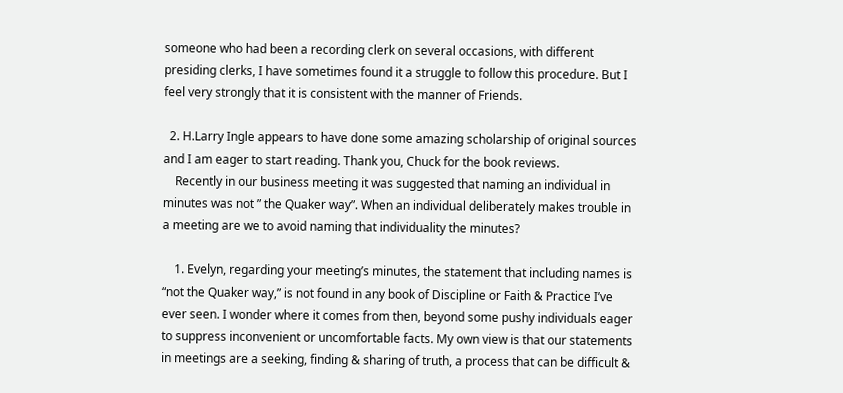someone who had been a recording clerk on several occasions, with different presiding clerks, I have sometimes found it a struggle to follow this procedure. But I feel very strongly that it is consistent with the manner of Friends.

  2. H.Larry Ingle appears to have done some amazing scholarship of original sources and I am eager to start reading. Thank you, Chuck for the book reviews.
    Recently in our business meeting it was suggested that naming an individual in minutes was not ” the Quaker way”. When an individual deliberately makes trouble in a meeting are we to avoid naming that individuality the minutes?

    1. Evelyn, regarding your meeting’s minutes, the statement that including names is “not the Quaker way,” is not found in any book of Discipline or Faith & Practice I’ve ever seen. I wonder where it comes from then, beyond some pushy individuals eager to suppress inconvenient or uncomfortable facts. My own view is that our statements in meetings are a seeking, finding & sharing of truth, a process that can be difficult &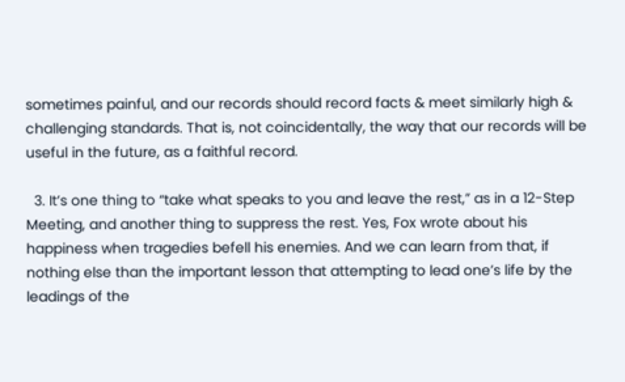sometimes painful, and our records should record facts & meet similarly high & challenging standards. That is, not coincidentally, the way that our records will be useful in the future, as a faithful record.

  3. It’s one thing to “take what speaks to you and leave the rest,” as in a 12-Step Meeting, and another thing to suppress the rest. Yes, Fox wrote about his happiness when tragedies befell his enemies. And we can learn from that, if nothing else than the important lesson that attempting to lead one’s life by the leadings of the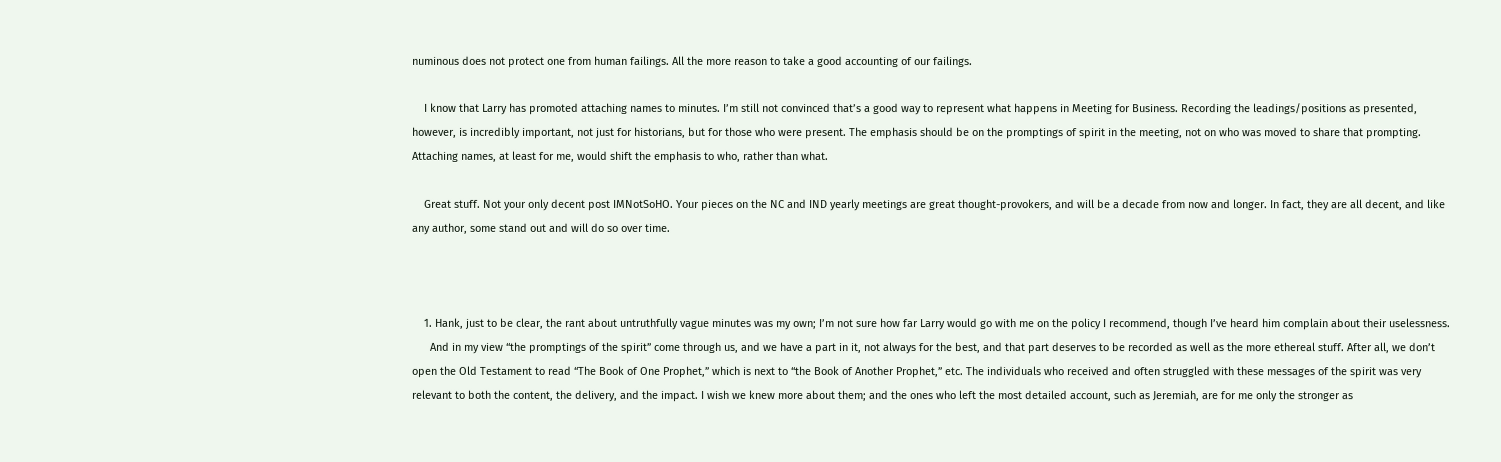numinous does not protect one from human failings. All the more reason to take a good accounting of our failings.

    I know that Larry has promoted attaching names to minutes. I’m still not convinced that’s a good way to represent what happens in Meeting for Business. Recording the leadings/positions as presented, however, is incredibly important, not just for historians, but for those who were present. The emphasis should be on the promptings of spirit in the meeting, not on who was moved to share that prompting. Attaching names, at least for me, would shift the emphasis to who, rather than what.

    Great stuff. Not your only decent post IMNotSoHO. Your pieces on the NC and IND yearly meetings are great thought-provokers, and will be a decade from now and longer. In fact, they are all decent, and like any author, some stand out and will do so over time.



    1. Hank, just to be clear, the rant about untruthfully vague minutes was my own; I’m not sure how far Larry would go with me on the policy I recommend, though I’ve heard him complain about their uselessness.
      And in my view “the promptings of the spirit” come through us, and we have a part in it, not always for the best, and that part deserves to be recorded as well as the more ethereal stuff. After all, we don’t open the Old Testament to read “The Book of One Prophet,” which is next to “the Book of Another Prophet,” etc. The individuals who received and often struggled with these messages of the spirit was very relevant to both the content, the delivery, and the impact. I wish we knew more about them; and the ones who left the most detailed account, such as Jeremiah, are for me only the stronger as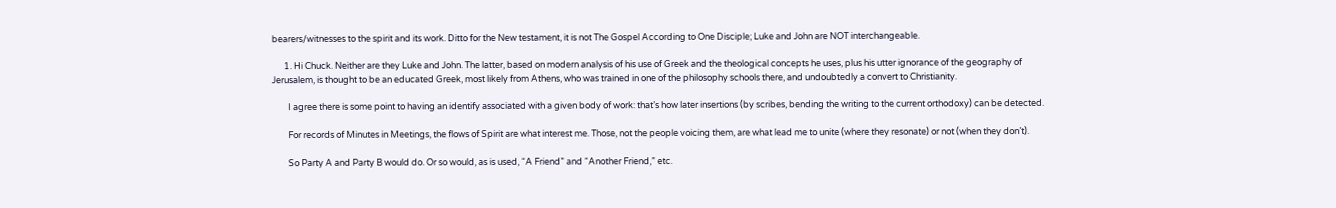bearers/witnesses to the spirit and its work. Ditto for the New testament, it is not The Gospel According to One Disciple; Luke and John are NOT interchangeable.

      1. Hi Chuck. Neither are they Luke and John. The latter, based on modern analysis of his use of Greek and the theological concepts he uses, plus his utter ignorance of the geography of Jerusalem, is thought to be an educated Greek, most likely from Athens, who was trained in one of the philosophy schools there, and undoubtedly a convert to Christianity.

        I agree there is some point to having an identify associated with a given body of work: that’s how later insertions (by scribes, bending the writing to the current orthodoxy) can be detected.

        For records of Minutes in Meetings, the flows of Spirit are what interest me. Those, not the people voicing them, are what lead me to unite (where they resonate) or not (when they don’t).

        So Party A and Party B would do. Or so would, as is used, “A Friend” and “Another Friend,” etc.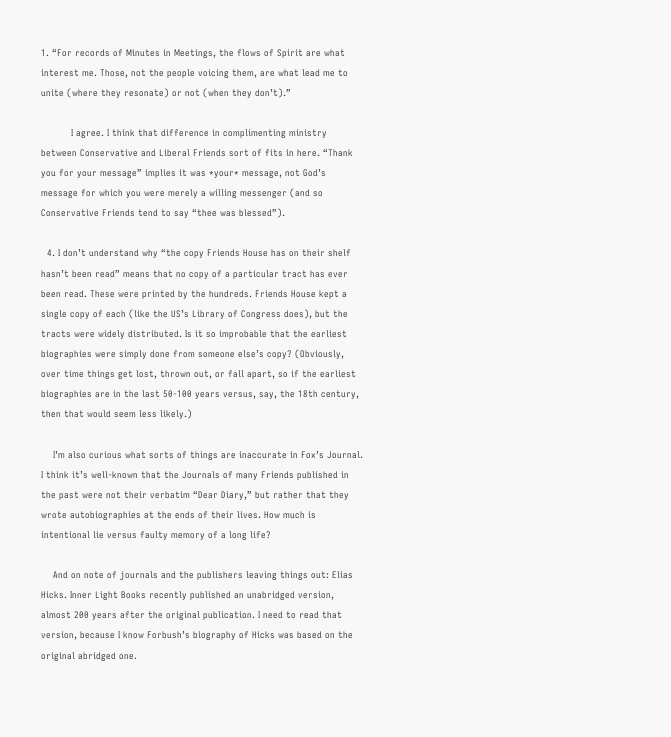1. “For records of Minutes in Meetings, the flows of Spirit are what interest me. Those, not the people voicing them, are what lead me to unite (where they resonate) or not (when they don’t).”

          I agree. I think that difference in complimenting ministry between Conservative and Liberal Friends sort of fits in here. “Thank you for your message” implies it was *your* message, not God’s message for which you were merely a willing messenger (and so Conservative Friends tend to say “thee was blessed”).

  4. I don’t understand why “the copy Friends House has on their shelf hasn’t been read” means that no copy of a particular tract has ever been read. These were printed by the hundreds. Friends House kept a single copy of each (like the US’s Library of Congress does), but the tracts were widely distributed. Is it so improbable that the earliest biographies were simply done from someone else’s copy? (Obviously, over time things get lost, thrown out, or fall apart, so if the earliest biographies are in the last 50-100 years versus, say, the 18th century, then that would seem less likely.)

    I’m also curious what sorts of things are inaccurate in Fox’s Journal. I think it’s well-known that the Journals of many Friends published in the past were not their verbatim “Dear Diary,” but rather that they wrote autobiographies at the ends of their lives. How much is intentional lie versus faulty memory of a long life?

    And on note of journals and the publishers leaving things out: Elias Hicks. Inner Light Books recently published an unabridged version, almost 200 years after the original publication. I need to read that version, because I know Forbush’s biography of Hicks was based on the original abridged one.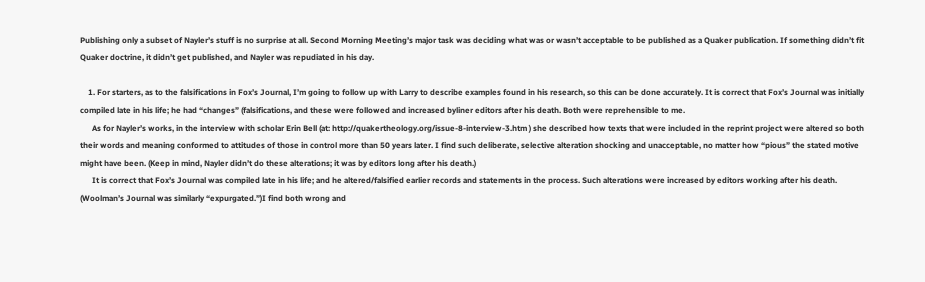Publishing only a subset of Nayler’s stuff is no surprise at all. Second Morning Meeting’s major task was deciding what was or wasn’t acceptable to be published as a Quaker publication. If something didn’t fit Quaker doctrine, it didn’t get published, and Nayler was repudiated in his day.

    1. For starters, as to the falsifications in Fox’s Journal, I’m going to follow up with Larry to describe examples found in his research, so this can be done accurately. It is correct that Fox’s Journal was initially compiled late in his life; he had “changes” (falsifications, and these were followed and increased byliner editors after his death. Both were reprehensible to me.
      As for Nayler’s works, in the interview with scholar Erin Bell (at: http://quakertheology.org/issue-8-interview-3.htm ) she described how texts that were included in the reprint project were altered so both their words and meaning conformed to attitudes of those in control more than 50 years later. I find such deliberate, selective alteration shocking and unacceptable, no matter how “pious” the stated motive might have been. (Keep in mind, Nayler didn’t do these alterations; it was by editors long after his death.)
      It is correct that Fox’s Journal was compiled late in his life; and he altered/falsified earlier records and statements in the process. Such alterations were increased by editors working after his death. (Woolman’s Journal was similarly “expurgated.”)I find both wrong and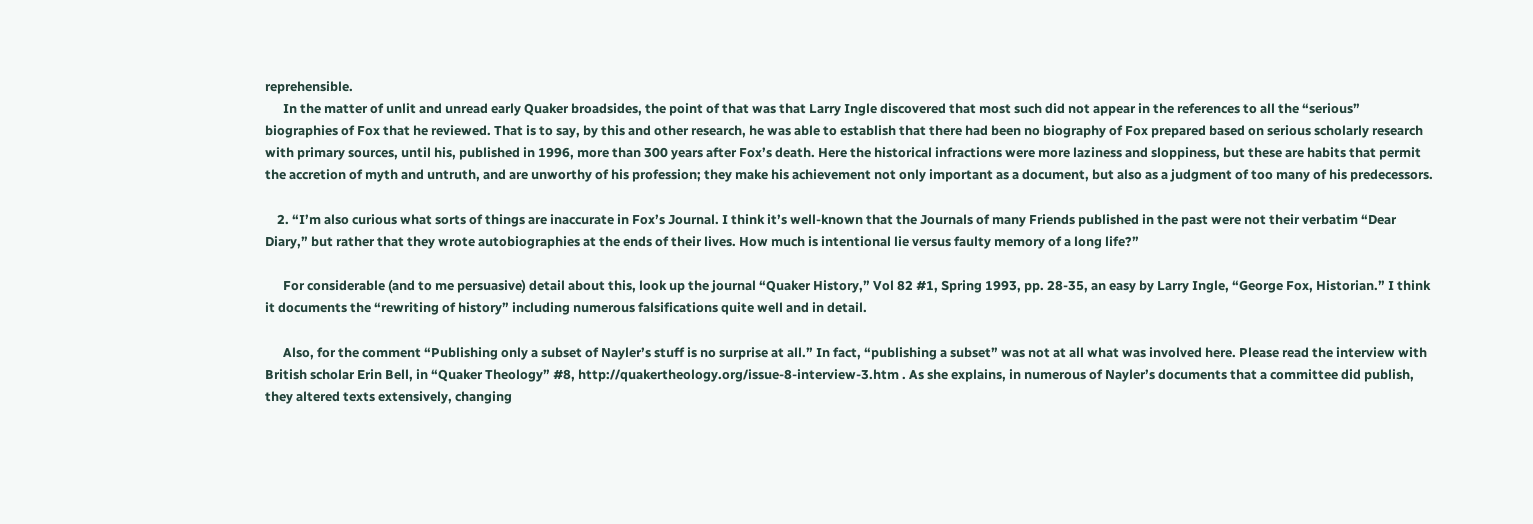reprehensible.
      In the matter of unlit and unread early Quaker broadsides, the point of that was that Larry Ingle discovered that most such did not appear in the references to all the “serious” biographies of Fox that he reviewed. That is to say, by this and other research, he was able to establish that there had been no biography of Fox prepared based on serious scholarly research with primary sources, until his, published in 1996, more than 300 years after Fox’s death. Here the historical infractions were more laziness and sloppiness, but these are habits that permit the accretion of myth and untruth, and are unworthy of his profession; they make his achievement not only important as a document, but also as a judgment of too many of his predecessors.

    2. “I’m also curious what sorts of things are inaccurate in Fox’s Journal. I think it’s well-known that the Journals of many Friends published in the past were not their verbatim “Dear Diary,” but rather that they wrote autobiographies at the ends of their lives. How much is intentional lie versus faulty memory of a long life?”

      For considerable (and to me persuasive) detail about this, look up the journal “Quaker History,” Vol 82 #1, Spring 1993, pp. 28-35, an easy by Larry Ingle, “George Fox, Historian.” I think it documents the “rewriting of history” including numerous falsifications quite well and in detail.

      Also, for the comment “Publishing only a subset of Nayler’s stuff is no surprise at all.” In fact, “publishing a subset” was not at all what was involved here. Please read the interview with British scholar Erin Bell, in “Quaker Theology” #8, http://quakertheology.org/issue-8-interview-3.htm . As she explains, in numerous of Nayler’s documents that a committee did publish, they altered texts extensively, changing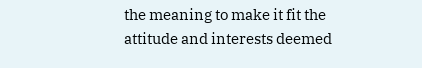the meaning to make it fit the attitude and interests deemed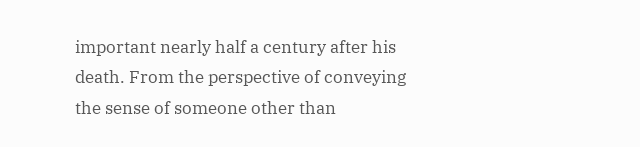important nearly half a century after his death. From the perspective of conveying the sense of someone other than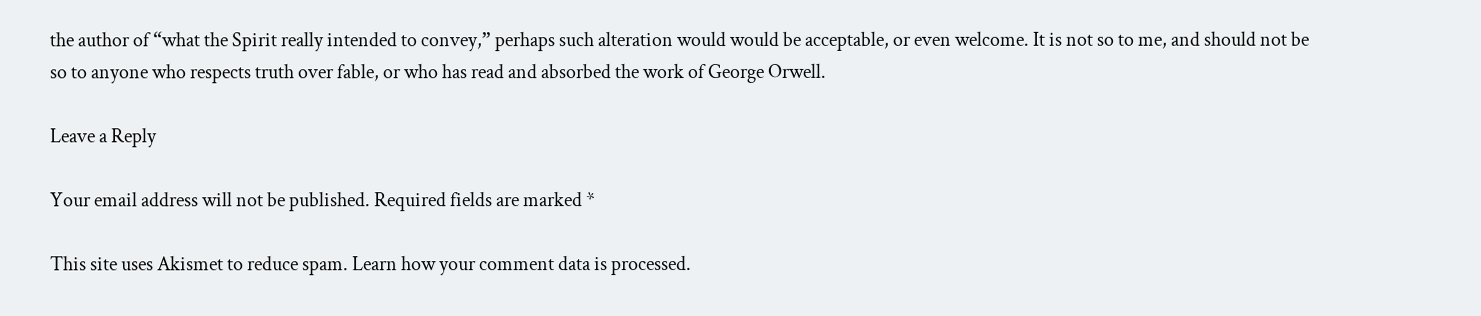the author of “what the Spirit really intended to convey,” perhaps such alteration would would be acceptable, or even welcome. It is not so to me, and should not be so to anyone who respects truth over fable, or who has read and absorbed the work of George Orwell.

Leave a Reply

Your email address will not be published. Required fields are marked *

This site uses Akismet to reduce spam. Learn how your comment data is processed.